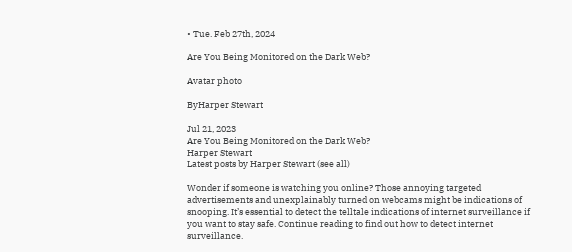• Tue. Feb 27th, 2024

Are You Being Monitored on the Dark Web?

Avatar photo

ByHarper Stewart

Jul 21, 2023
Are You Being Monitored on the Dark Web?
Harper Stewart
Latest posts by Harper Stewart (see all)

Wonder if someone is watching you online? Those annoying targeted advertisements and unexplainably turned on webcams might be indications of snooping. It’s essential to detect the telltale indications of internet surveillance if you want to stay safe. Continue reading to find out how to detect internet surveillance.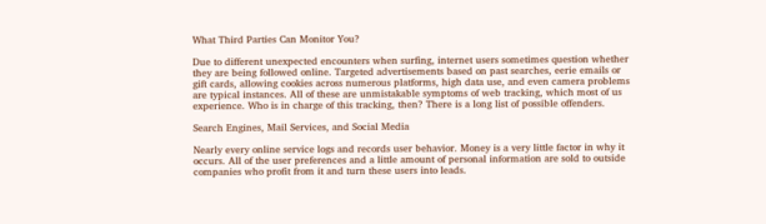What Third Parties Can Monitor You?

Due to different unexpected encounters when surfing, internet users sometimes question whether they are being followed online. Targeted advertisements based on past searches, eerie emails or gift cards, allowing cookies across numerous platforms, high data use, and even camera problems are typical instances. All of these are unmistakable symptoms of web tracking, which most of us experience. Who is in charge of this tracking, then? There is a long list of possible offenders.

Search Engines, Mail Services, and Social Media

Nearly every online service logs and records user behavior. Money is a very little factor in why it occurs. All of the user preferences and a little amount of personal information are sold to outside companies who profit from it and turn these users into leads.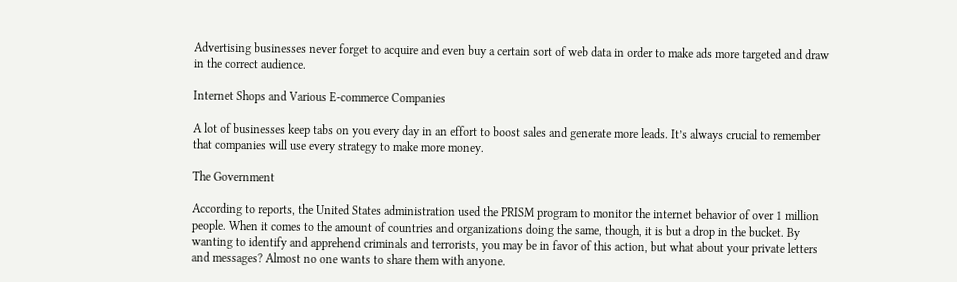Advertising businesses never forget to acquire and even buy a certain sort of web data in order to make ads more targeted and draw in the correct audience.

Internet Shops and Various E-commerce Companies

A lot of businesses keep tabs on you every day in an effort to boost sales and generate more leads. It’s always crucial to remember that companies will use every strategy to make more money.

The Government

According to reports, the United States administration used the PRISM program to monitor the internet behavior of over 1 million people. When it comes to the amount of countries and organizations doing the same, though, it is but a drop in the bucket. By wanting to identify and apprehend criminals and terrorists, you may be in favor of this action, but what about your private letters and messages? Almost no one wants to share them with anyone.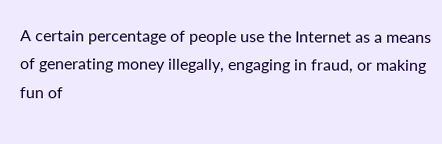A certain percentage of people use the Internet as a means of generating money illegally, engaging in fraud, or making fun of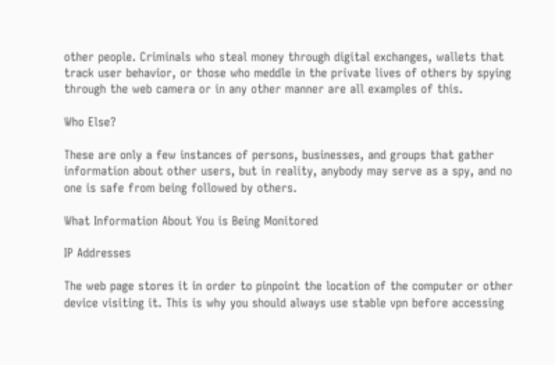other people. Criminals who steal money through digital exchanges, wallets that track user behavior, or those who meddle in the private lives of others by spying through the web camera or in any other manner are all examples of this.

Who Else?

These are only a few instances of persons, businesses, and groups that gather information about other users, but in reality, anybody may serve as a spy, and no one is safe from being followed by others.

What Information About You is Being Monitored

IP Addresses

The web page stores it in order to pinpoint the location of the computer or other device visiting it. This is why you should always use stable vpn before accessing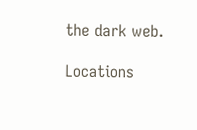the dark web.

Locations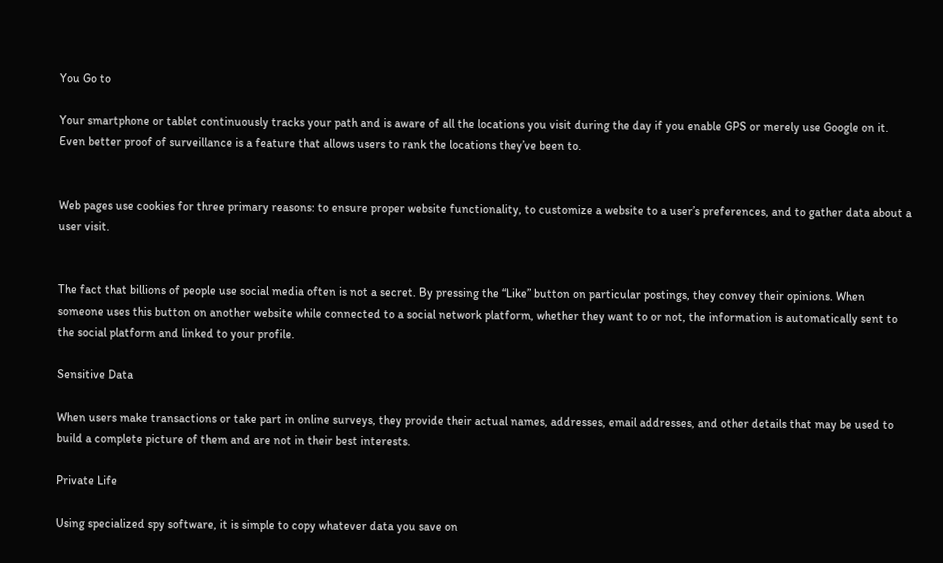You Go to

Your smartphone or tablet continuously tracks your path and is aware of all the locations you visit during the day if you enable GPS or merely use Google on it. Even better proof of surveillance is a feature that allows users to rank the locations they’ve been to.


Web pages use cookies for three primary reasons: to ensure proper website functionality, to customize a website to a user’s preferences, and to gather data about a user visit.


The fact that billions of people use social media often is not a secret. By pressing the “Like” button on particular postings, they convey their opinions. When someone uses this button on another website while connected to a social network platform, whether they want to or not, the information is automatically sent to the social platform and linked to your profile.

Sensitive Data

When users make transactions or take part in online surveys, they provide their actual names, addresses, email addresses, and other details that may be used to build a complete picture of them and are not in their best interests.

Private Life

Using specialized spy software, it is simple to copy whatever data you save on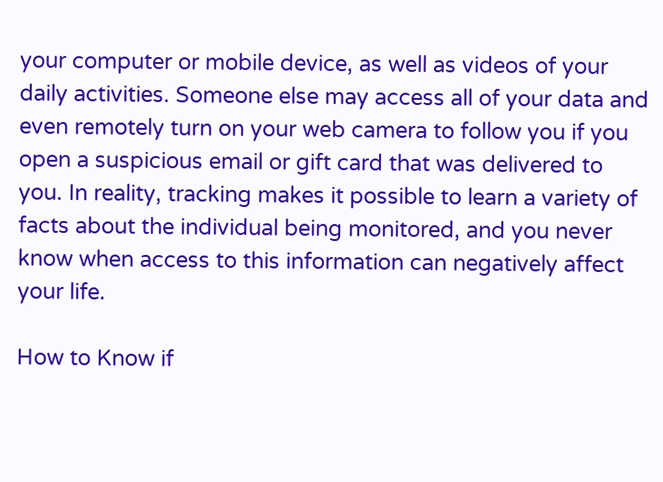your computer or mobile device, as well as videos of your daily activities. Someone else may access all of your data and even remotely turn on your web camera to follow you if you open a suspicious email or gift card that was delivered to you. In reality, tracking makes it possible to learn a variety of facts about the individual being monitored, and you never know when access to this information can negatively affect your life.

How to Know if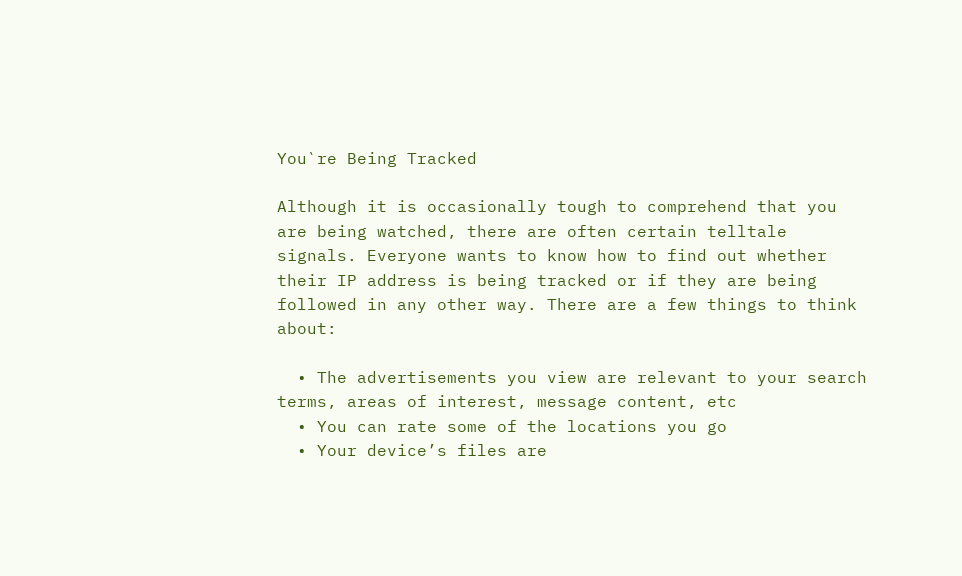You`re Being Tracked

Although it is occasionally tough to comprehend that you are being watched, there are often certain telltale signals. Everyone wants to know how to find out whether their IP address is being tracked or if they are being followed in any other way. There are a few things to think about:

  • The advertisements you view are relevant to your search terms, areas of interest, message content, etc
  • You can rate some of the locations you go
  • Your device’s files are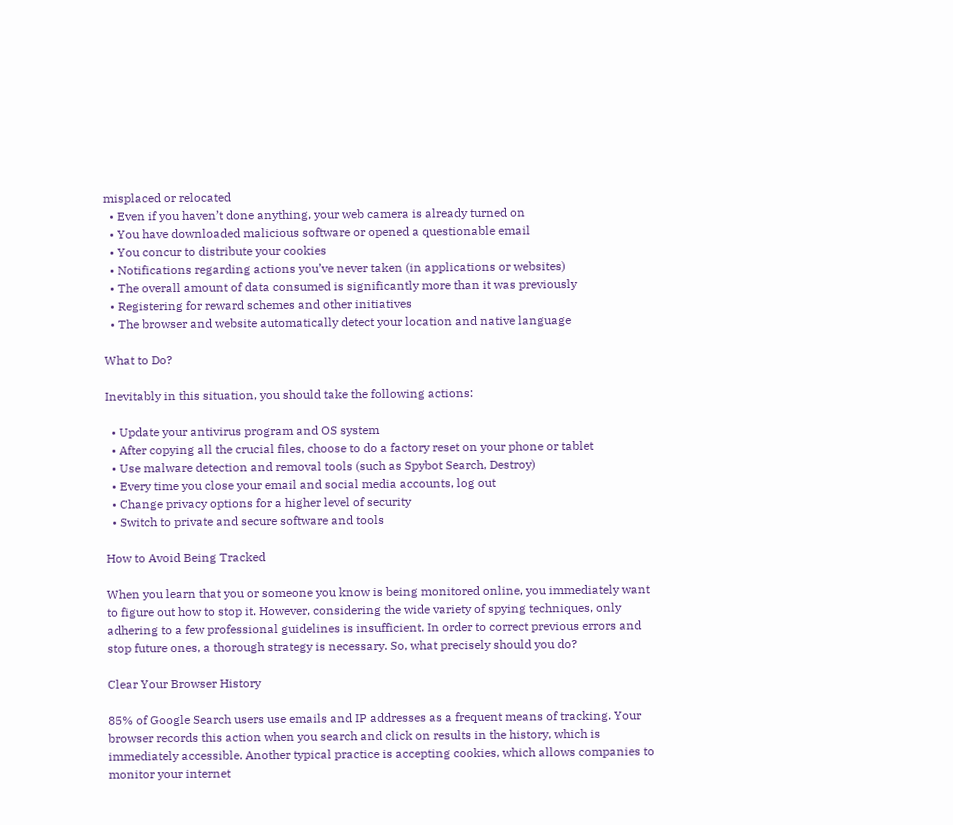misplaced or relocated
  • Even if you haven’t done anything, your web camera is already turned on
  • You have downloaded malicious software or opened a questionable email
  • You concur to distribute your cookies
  • Notifications regarding actions you’ve never taken (in applications or websites)
  • The overall amount of data consumed is significantly more than it was previously
  • Registering for reward schemes and other initiatives
  • The browser and website automatically detect your location and native language

What to Do?

Inevitably in this situation, you should take the following actions:

  • Update your antivirus program and OS system
  • After copying all the crucial files, choose to do a factory reset on your phone or tablet
  • Use malware detection and removal tools (such as Spybot Search, Destroy)
  • Every time you close your email and social media accounts, log out
  • Change privacy options for a higher level of security
  • Switch to private and secure software and tools

How to Avoid Being Tracked

When you learn that you or someone you know is being monitored online, you immediately want to figure out how to stop it. However, considering the wide variety of spying techniques, only adhering to a few professional guidelines is insufficient. In order to correct previous errors and stop future ones, a thorough strategy is necessary. So, what precisely should you do?

Clear Your Browser History

85% of Google Search users use emails and IP addresses as a frequent means of tracking. Your browser records this action when you search and click on results in the history, which is immediately accessible. Another typical practice is accepting cookies, which allows companies to monitor your internet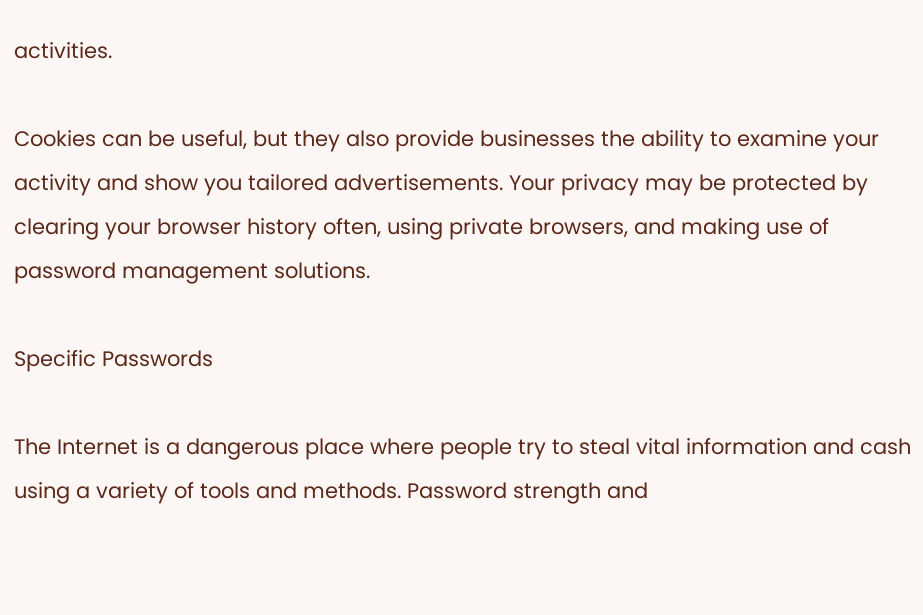activities.

Cookies can be useful, but they also provide businesses the ability to examine your activity and show you tailored advertisements. Your privacy may be protected by clearing your browser history often, using private browsers, and making use of password management solutions.

Specific Passwords

The Internet is a dangerous place where people try to steal vital information and cash using a variety of tools and methods. Password strength and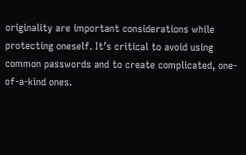originality are important considerations while protecting oneself. It’s critical to avoid using common passwords and to create complicated, one-of-a-kind ones.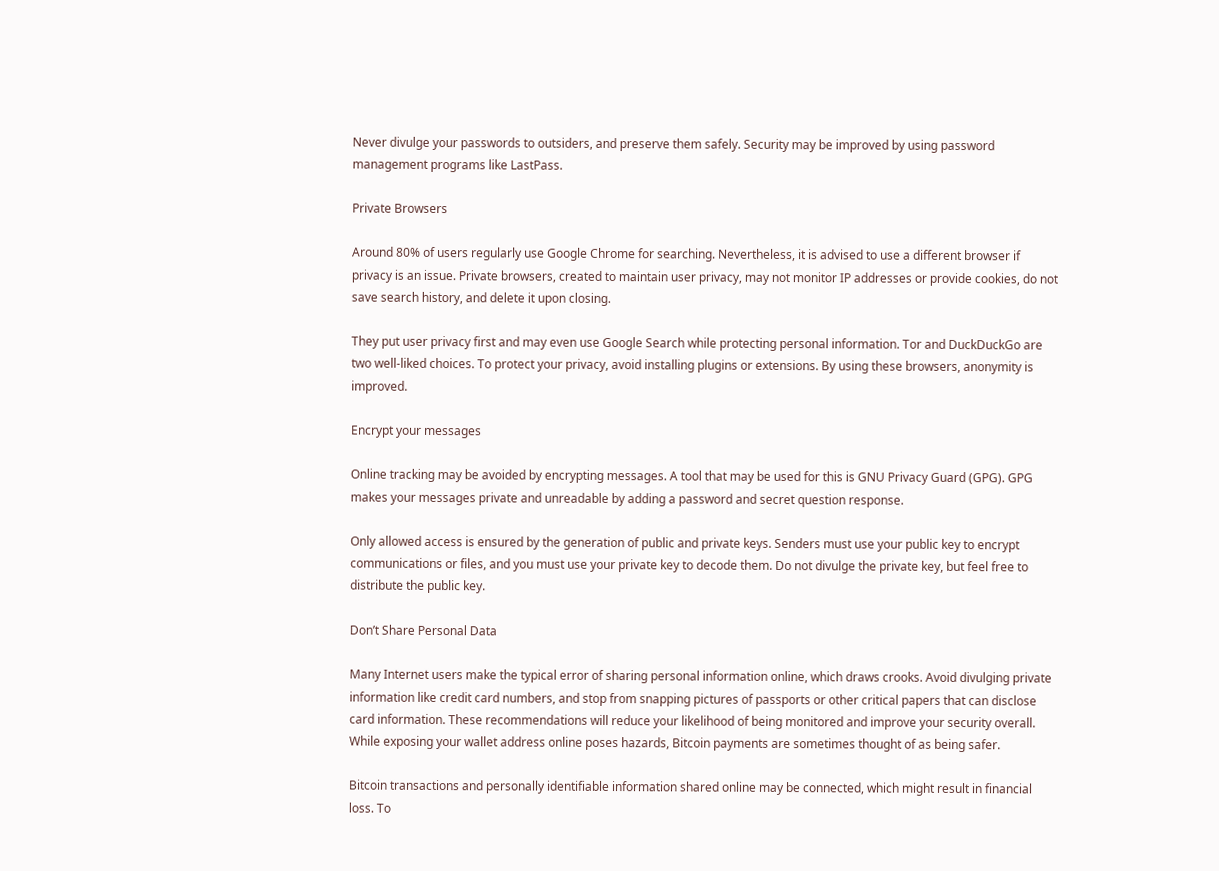Never divulge your passwords to outsiders, and preserve them safely. Security may be improved by using password management programs like LastPass.

Private Browsers

Around 80% of users regularly use Google Chrome for searching. Nevertheless, it is advised to use a different browser if privacy is an issue. Private browsers, created to maintain user privacy, may not monitor IP addresses or provide cookies, do not save search history, and delete it upon closing.

They put user privacy first and may even use Google Search while protecting personal information. Tor and DuckDuckGo are two well-liked choices. To protect your privacy, avoid installing plugins or extensions. By using these browsers, anonymity is improved.

Encrypt your messages

Online tracking may be avoided by encrypting messages. A tool that may be used for this is GNU Privacy Guard (GPG). GPG makes your messages private and unreadable by adding a password and secret question response.

Only allowed access is ensured by the generation of public and private keys. Senders must use your public key to encrypt communications or files, and you must use your private key to decode them. Do not divulge the private key, but feel free to distribute the public key.

Don’t Share Personal Data

Many Internet users make the typical error of sharing personal information online, which draws crooks. Avoid divulging private information like credit card numbers, and stop from snapping pictures of passports or other critical papers that can disclose card information. These recommendations will reduce your likelihood of being monitored and improve your security overall. While exposing your wallet address online poses hazards, Bitcoin payments are sometimes thought of as being safer.

Bitcoin transactions and personally identifiable information shared online may be connected, which might result in financial loss. To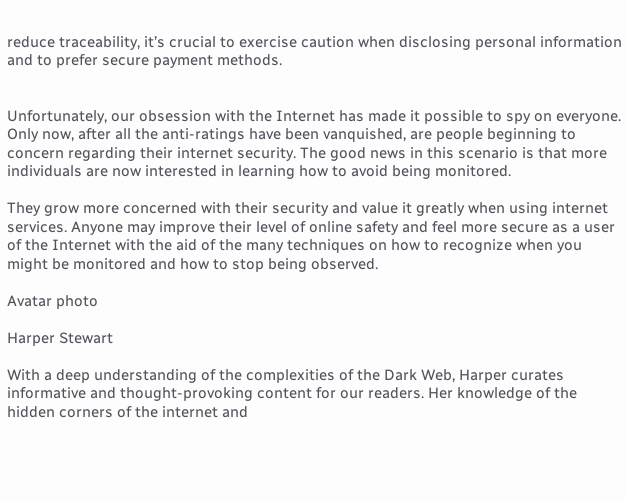reduce traceability, it’s crucial to exercise caution when disclosing personal information and to prefer secure payment methods.


Unfortunately, our obsession with the Internet has made it possible to spy on everyone. Only now, after all the anti-ratings have been vanquished, are people beginning to concern regarding their internet security. The good news in this scenario is that more individuals are now interested in learning how to avoid being monitored.

They grow more concerned with their security and value it greatly when using internet services. Anyone may improve their level of online safety and feel more secure as a user of the Internet with the aid of the many techniques on how to recognize when you might be monitored and how to stop being observed.

Avatar photo

Harper Stewart

With a deep understanding of the complexities of the Dark Web, Harper curates informative and thought-provoking content for our readers. Her knowledge of the hidden corners of the internet and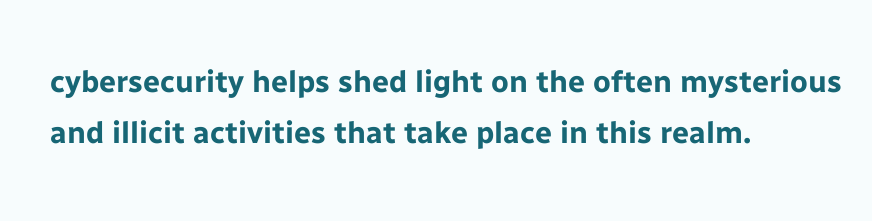cybersecurity helps shed light on the often mysterious and illicit activities that take place in this realm.